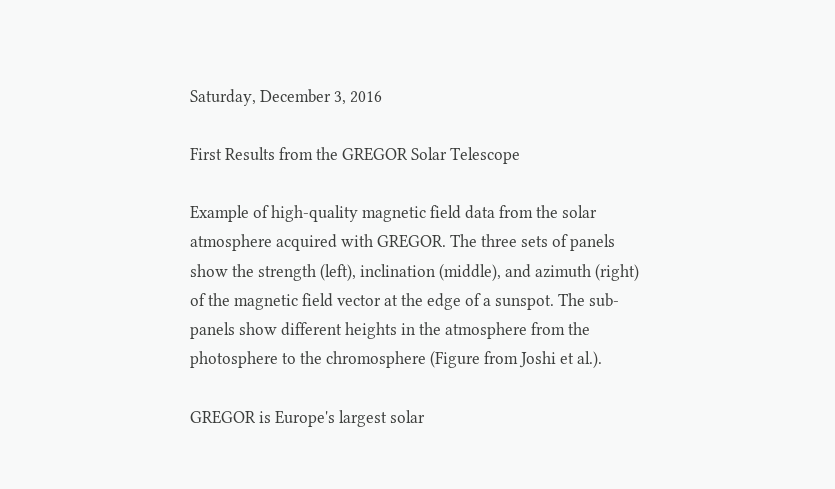Saturday, December 3, 2016

First Results from the GREGOR Solar Telescope

Example of high-quality magnetic field data from the solar atmosphere acquired with GREGOR. The three sets of panels show the strength (left), inclination (middle), and azimuth (right) of the magnetic field vector at the edge of a sunspot. The sub-panels show different heights in the atmosphere from the photosphere to the chromosphere (Figure from Joshi et al.).

GREGOR is Europe's largest solar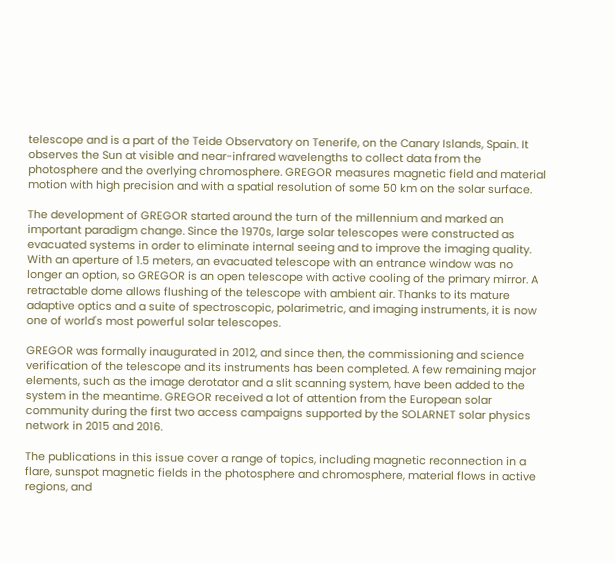telescope and is a part of the Teide Observatory on Tenerife, on the Canary Islands, Spain. It observes the Sun at visible and near-infrared wavelengths to collect data from the photosphere and the overlying chromosphere. GREGOR measures magnetic field and material motion with high precision and with a spatial resolution of some 50 km on the solar surface.

The development of GREGOR started around the turn of the millennium and marked an important paradigm change. Since the 1970s, large solar telescopes were constructed as evacuated systems in order to eliminate internal seeing and to improve the imaging quality. With an aperture of 1.5 meters, an evacuated telescope with an entrance window was no longer an option, so GREGOR is an open telescope with active cooling of the primary mirror. A retractable dome allows flushing of the telescope with ambient air. Thanks to its mature adaptive optics and a suite of spectroscopic, polarimetric, and imaging instruments, it is now one of world's most powerful solar telescopes.

GREGOR was formally inaugurated in 2012, and since then, the commissioning and science verification of the telescope and its instruments has been completed. A few remaining major elements, such as the image derotator and a slit scanning system, have been added to the system in the meantime. GREGOR received a lot of attention from the European solar community during the first two access campaigns supported by the SOLARNET solar physics network in 2015 and 2016.

The publications in this issue cover a range of topics, including magnetic reconnection in a flare, sunspot magnetic fields in the photosphere and chromosphere, material flows in active regions, and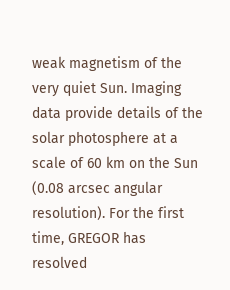weak magnetism of the very quiet Sun. Imaging data provide details of the solar photosphere at a scale of 60 km on the Sun (0.08 arcsec angular resolution). For the first time, GREGOR has resolved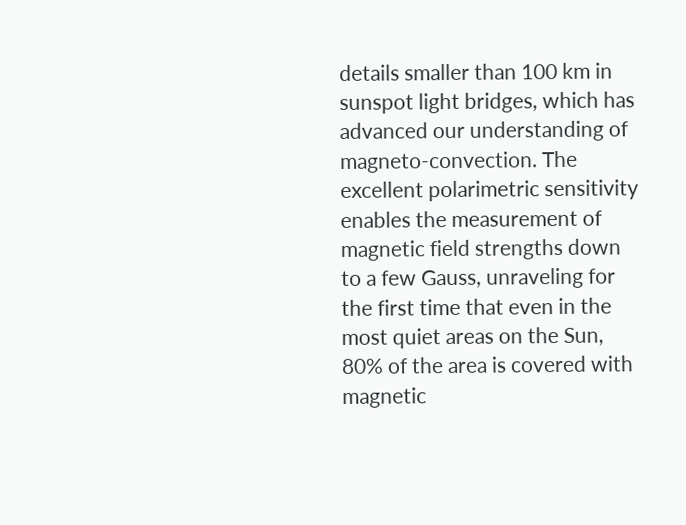details smaller than 100 km in sunspot light bridges, which has advanced our understanding of magneto-convection. The excellent polarimetric sensitivity enables the measurement of magnetic field strengths down to a few Gauss, unraveling for the first time that even in the most quiet areas on the Sun, 80% of the area is covered with magnetic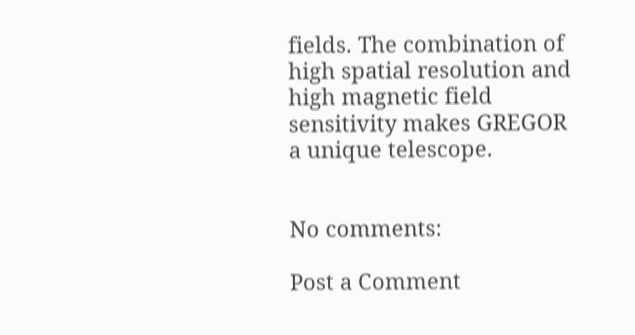fields. The combination of high spatial resolution and high magnetic field sensitivity makes GREGOR a unique telescope.


No comments:

Post a Comment